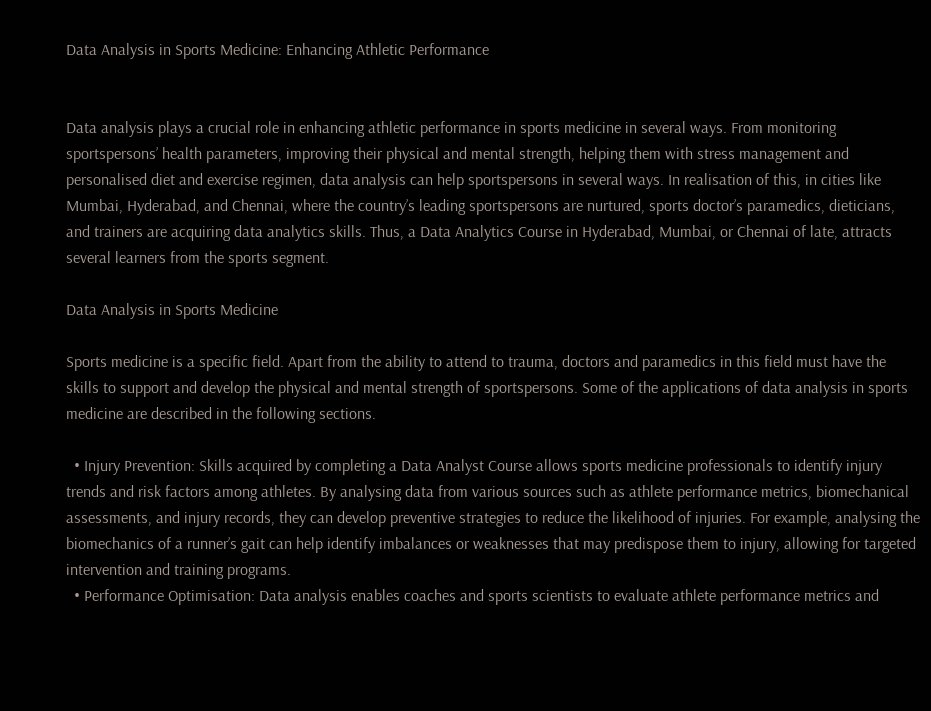Data Analysis in Sports Medicine: Enhancing Athletic Performance


Data analysis plays a crucial role in enhancing athletic performance in sports medicine in several ways. From monitoring sportspersons’ health parameters, improving their physical and mental strength, helping them with stress management and personalised diet and exercise regimen, data analysis can help sportspersons in several ways. In realisation of this, in cities like Mumbai, Hyderabad, and Chennai, where the country’s leading sportspersons are nurtured, sports doctor’s paramedics, dieticians, and trainers are acquiring data analytics skills. Thus, a Data Analytics Course in Hyderabad, Mumbai, or Chennai of late, attracts several learners from the sports segment.

Data Analysis in Sports Medicine

Sports medicine is a specific field. Apart from the ability to attend to trauma, doctors and paramedics in this field must have the skills to support and develop the physical and mental strength of sportspersons. Some of the applications of data analysis in sports medicine are described in the following sections.

  • Injury Prevention: Skills acquired by completing a Data Analyst Course allows sports medicine professionals to identify injury trends and risk factors among athletes. By analysing data from various sources such as athlete performance metrics, biomechanical assessments, and injury records, they can develop preventive strategies to reduce the likelihood of injuries. For example, analysing the biomechanics of a runner’s gait can help identify imbalances or weaknesses that may predispose them to injury, allowing for targeted intervention and training programs.
  • Performance Optimisation: Data analysis enables coaches and sports scientists to evaluate athlete performance metrics and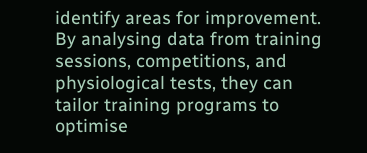identify areas for improvement. By analysing data from training sessions, competitions, and physiological tests, they can tailor training programs to optimise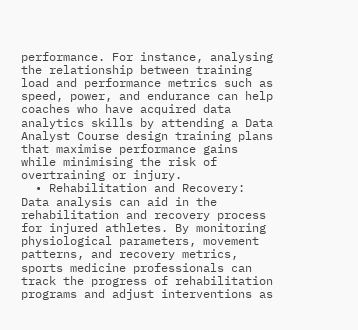performance. For instance, analysing the relationship between training load and performance metrics such as speed, power, and endurance can help coaches who have acquired data analytics skills by attending a Data Analyst Course design training plans that maximise performance gains while minimising the risk of overtraining or injury.
  • Rehabilitation and Recovery: Data analysis can aid in the rehabilitation and recovery process for injured athletes. By monitoring physiological parameters, movement patterns, and recovery metrics, sports medicine professionals can track the progress of rehabilitation programs and adjust interventions as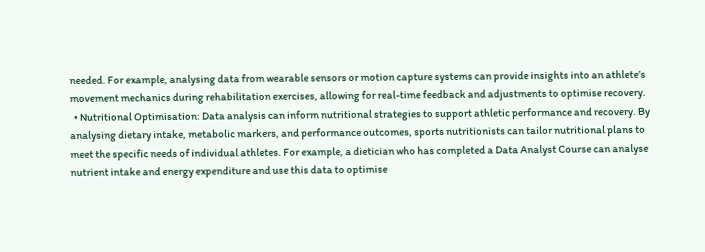needed. For example, analysing data from wearable sensors or motion capture systems can provide insights into an athlete’s movement mechanics during rehabilitation exercises, allowing for real-time feedback and adjustments to optimise recovery.
  • Nutritional Optimisation: Data analysis can inform nutritional strategies to support athletic performance and recovery. By analysing dietary intake, metabolic markers, and performance outcomes, sports nutritionists can tailor nutritional plans to meet the specific needs of individual athletes. For example, a dietician who has completed a Data Analyst Course can analyse nutrient intake and energy expenditure and use this data to optimise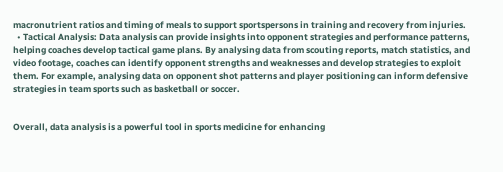macronutrient ratios and timing of meals to support sportspersons in training and recovery from injuries.
  • Tactical Analysis: Data analysis can provide insights into opponent strategies and performance patterns, helping coaches develop tactical game plans. By analysing data from scouting reports, match statistics, and video footage, coaches can identify opponent strengths and weaknesses and develop strategies to exploit them. For example, analysing data on opponent shot patterns and player positioning can inform defensive strategies in team sports such as basketball or soccer.


Overall, data analysis is a powerful tool in sports medicine for enhancing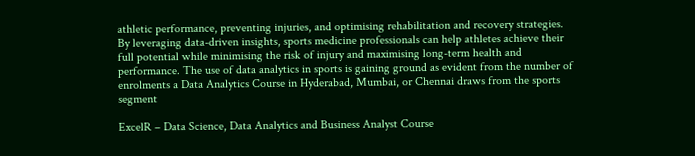athletic performance, preventing injuries, and optimising rehabilitation and recovery strategies. By leveraging data-driven insights, sports medicine professionals can help athletes achieve their full potential while minimising the risk of injury and maximising long-term health and performance. The use of data analytics in sports is gaining ground as evident from the number of enrolments a Data Analytics Course in Hyderabad, Mumbai, or Chennai draws from the sports segment

ExcelR – Data Science, Data Analytics and Business Analyst Course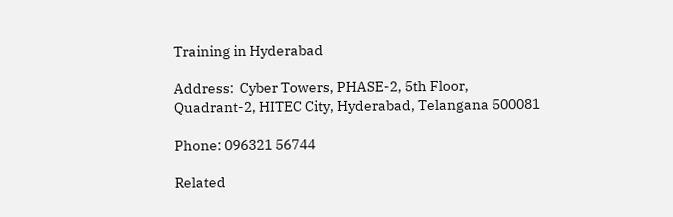Training in Hyderabad

Address:  Cyber Towers, PHASE-2, 5th Floor, Quadrant-2, HITEC City, Hyderabad, Telangana 500081

Phone: 096321 56744

Related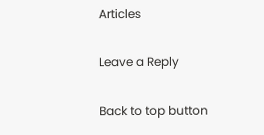Articles

Leave a Reply

Back to top button